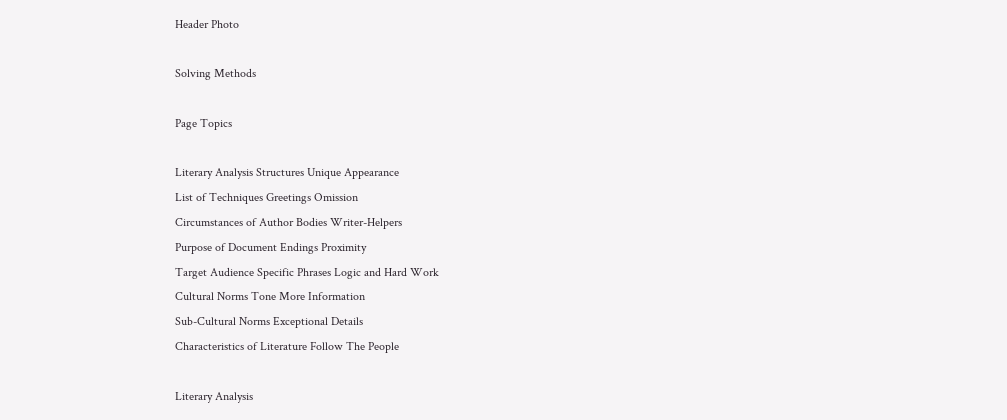Header Photo

Solving Methods

Page Topics

Literary Analysis Structures Unique Appearance
List of Techniques Greetings Omission
Circumstances of Author Bodies Writer-Helpers
Purpose of Document Endings Proximity
Target Audience Specific Phrases Logic and Hard Work
Cultural Norms Tone More Information
Sub-Cultural Norms Exceptional Details
Characteristics of Literature Follow The People

Literary Analysis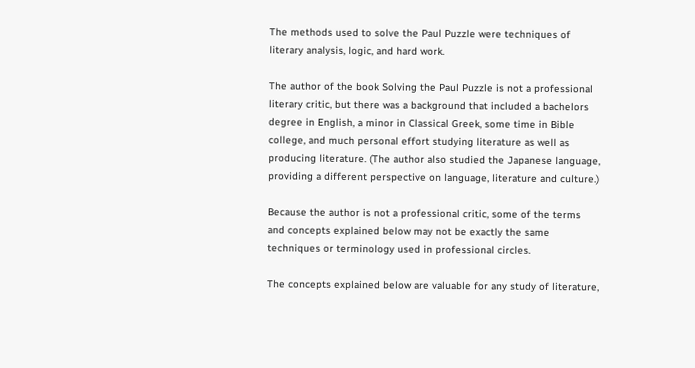The methods used to solve the Paul Puzzle were techniques of literary analysis, logic, and hard work.

The author of the book Solving the Paul Puzzle is not a professional literary critic, but there was a background that included a bachelors degree in English, a minor in Classical Greek, some time in Bible college, and much personal effort studying literature as well as producing literature. (The author also studied the Japanese language, providing a different perspective on language, literature and culture.)

Because the author is not a professional critic, some of the terms and concepts explained below may not be exactly the same techniques or terminology used in professional circles.

The concepts explained below are valuable for any study of literature,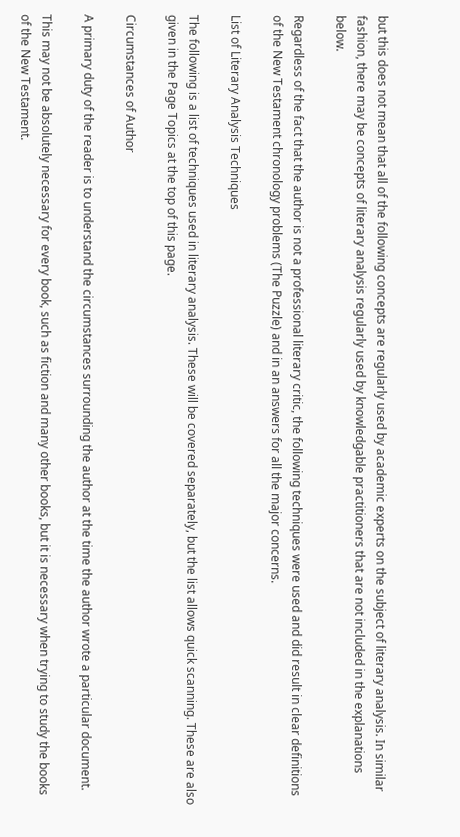but this does not mean that all of the following concepts are regularly used by academic experts on the subject of literary analysis. In similar fashion, there may be concepts of literary analysis regularly used by knowledgable practitioners that are not included in the explanations below.

Regardless of the fact that the author is not a professional literary critic, the following techniques were used and did result in clear definitions of the New Testament chronology problems (The Puzzle) and in an answers for all the major concerns.

List of Literary Analysis Techniques

The following is a list of techniques used in literary analysis. These will be covered separately, but the list allows quick scanning. These are also given in the Page Topics at the top of this page.

Circumstances of Author

A primary duty of the reader is to understand the circumstances surrounding the author at the time the author wrote a particular document.

This may not be absolutely necessary for every book, such as fiction and many other books, but it is necessary when trying to study the books of the New Testament.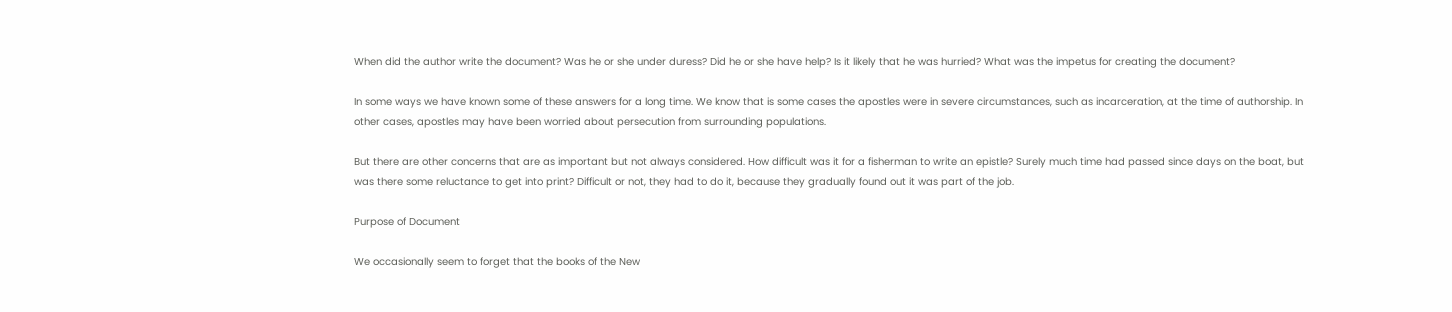When did the author write the document? Was he or she under duress? Did he or she have help? Is it likely that he was hurried? What was the impetus for creating the document?

In some ways we have known some of these answers for a long time. We know that is some cases the apostles were in severe circumstances, such as incarceration, at the time of authorship. In other cases, apostles may have been worried about persecution from surrounding populations.

But there are other concerns that are as important but not always considered. How difficult was it for a fisherman to write an epistle? Surely much time had passed since days on the boat, but was there some reluctance to get into print? Difficult or not, they had to do it, because they gradually found out it was part of the job.

Purpose of Document

We occasionally seem to forget that the books of the New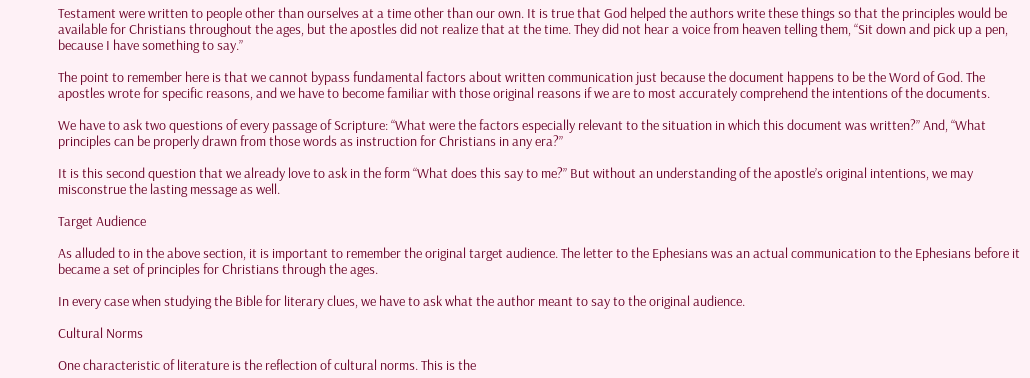Testament were written to people other than ourselves at a time other than our own. It is true that God helped the authors write these things so that the principles would be available for Christians throughout the ages, but the apostles did not realize that at the time. They did not hear a voice from heaven telling them, “Sit down and pick up a pen, because I have something to say.”

The point to remember here is that we cannot bypass fundamental factors about written communication just because the document happens to be the Word of God. The apostles wrote for specific reasons, and we have to become familiar with those original reasons if we are to most accurately comprehend the intentions of the documents.

We have to ask two questions of every passage of Scripture: “What were the factors especially relevant to the situation in which this document was written?” And, “What principles can be properly drawn from those words as instruction for Christians in any era?”

It is this second question that we already love to ask in the form “What does this say to me?” But without an understanding of the apostle’s original intentions, we may misconstrue the lasting message as well.

Target Audience

As alluded to in the above section, it is important to remember the original target audience. The letter to the Ephesians was an actual communication to the Ephesians before it became a set of principles for Christians through the ages.

In every case when studying the Bible for literary clues, we have to ask what the author meant to say to the original audience.

Cultural Norms

One characteristic of literature is the reflection of cultural norms. This is the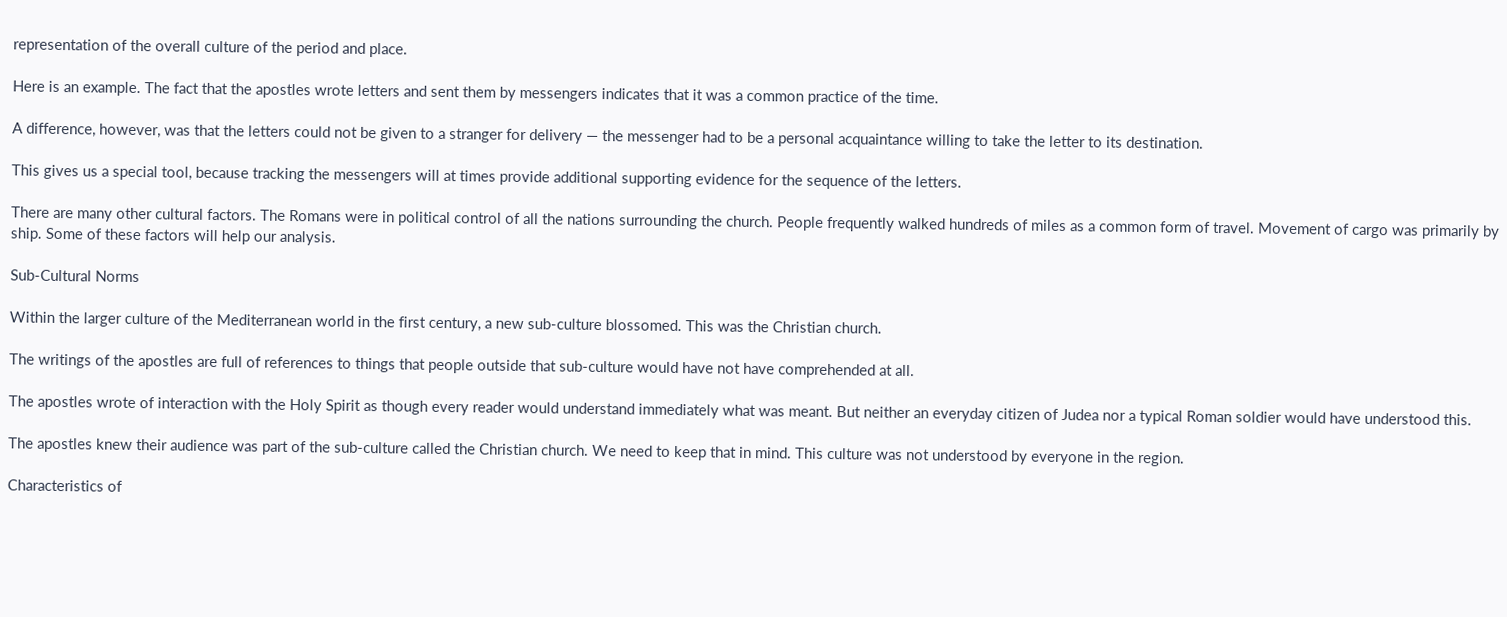representation of the overall culture of the period and place.

Here is an example. The fact that the apostles wrote letters and sent them by messengers indicates that it was a common practice of the time.

A difference, however, was that the letters could not be given to a stranger for delivery — the messenger had to be a personal acquaintance willing to take the letter to its destination.

This gives us a special tool, because tracking the messengers will at times provide additional supporting evidence for the sequence of the letters.

There are many other cultural factors. The Romans were in political control of all the nations surrounding the church. People frequently walked hundreds of miles as a common form of travel. Movement of cargo was primarily by ship. Some of these factors will help our analysis.

Sub-Cultural Norms

Within the larger culture of the Mediterranean world in the first century, a new sub-culture blossomed. This was the Christian church.

The writings of the apostles are full of references to things that people outside that sub-culture would have not have comprehended at all.

The apostles wrote of interaction with the Holy Spirit as though every reader would understand immediately what was meant. But neither an everyday citizen of Judea nor a typical Roman soldier would have understood this.

The apostles knew their audience was part of the sub-culture called the Christian church. We need to keep that in mind. This culture was not understood by everyone in the region.

Characteristics of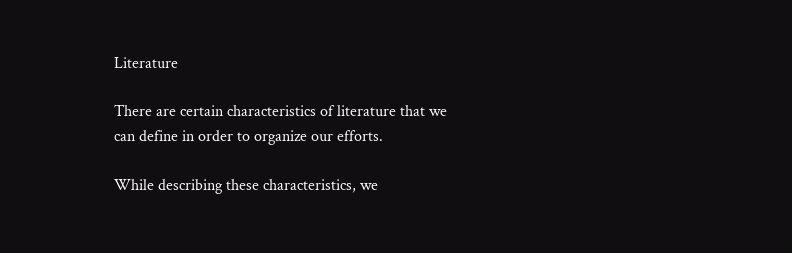Literature

There are certain characteristics of literature that we can define in order to organize our efforts.

While describing these characteristics, we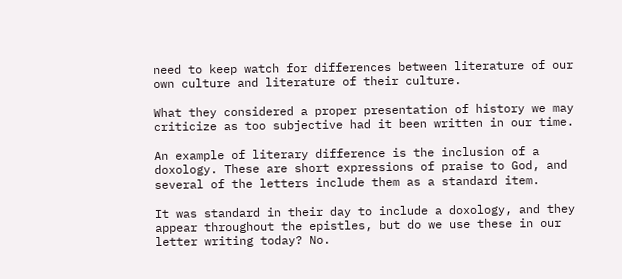need to keep watch for differences between literature of our own culture and literature of their culture.

What they considered a proper presentation of history we may criticize as too subjective had it been written in our time.

An example of literary difference is the inclusion of a doxology. These are short expressions of praise to God, and several of the letters include them as a standard item.

It was standard in their day to include a doxology, and they appear throughout the epistles, but do we use these in our letter writing today? No.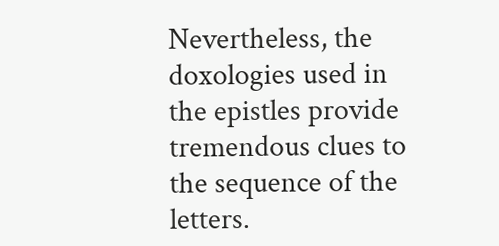Nevertheless, the doxologies used in the epistles provide tremendous clues to the sequence of the letters.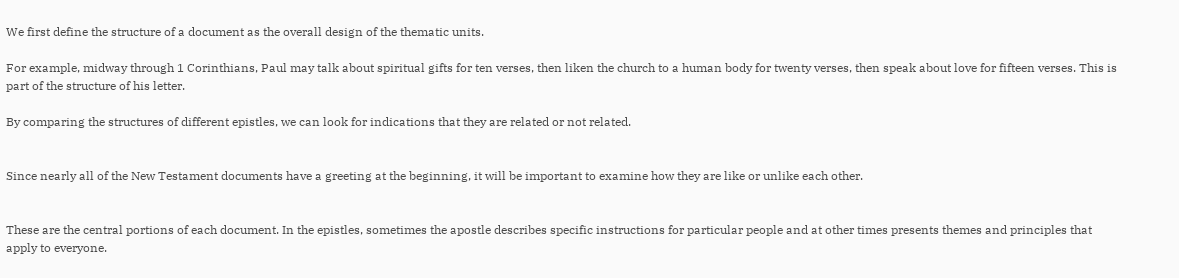We first define the structure of a document as the overall design of the thematic units.

For example, midway through 1 Corinthians, Paul may talk about spiritual gifts for ten verses, then liken the church to a human body for twenty verses, then speak about love for fifteen verses. This is part of the structure of his letter.

By comparing the structures of different epistles, we can look for indications that they are related or not related.


Since nearly all of the New Testament documents have a greeting at the beginning, it will be important to examine how they are like or unlike each other.


These are the central portions of each document. In the epistles, sometimes the apostle describes specific instructions for particular people and at other times presents themes and principles that apply to everyone.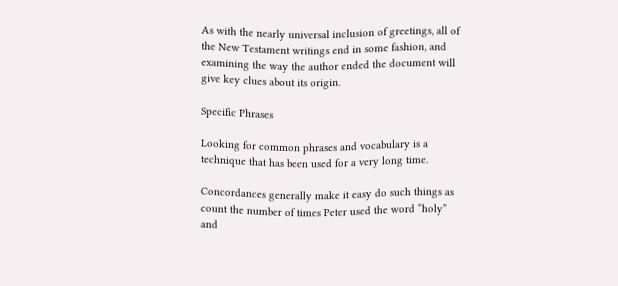As with the nearly universal inclusion of greetings, all of the New Testament writings end in some fashion, and examining the way the author ended the document will give key clues about its origin.

Specific Phrases

Looking for common phrases and vocabulary is a technique that has been used for a very long time.

Concordances generally make it easy do such things as count the number of times Peter used the word “holy” and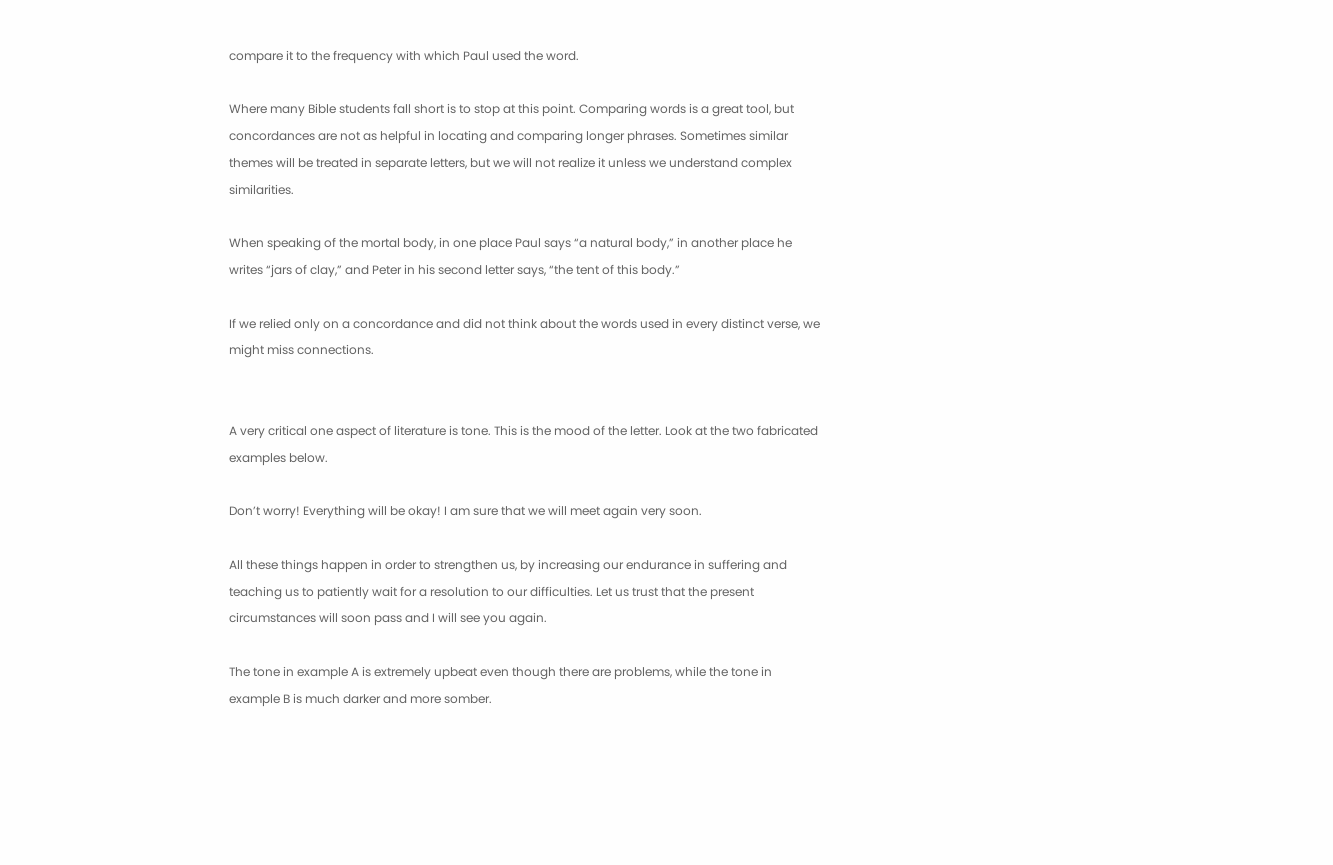compare it to the frequency with which Paul used the word.

Where many Bible students fall short is to stop at this point. Comparing words is a great tool, but concordances are not as helpful in locating and comparing longer phrases. Sometimes similar themes will be treated in separate letters, but we will not realize it unless we understand complex similarities.

When speaking of the mortal body, in one place Paul says “a natural body,” in another place he writes “jars of clay,” and Peter in his second letter says, “the tent of this body.”

If we relied only on a concordance and did not think about the words used in every distinct verse, we might miss connections.


A very critical one aspect of literature is tone. This is the mood of the letter. Look at the two fabricated examples below.

Don’t worry! Everything will be okay! I am sure that we will meet again very soon.

All these things happen in order to strengthen us, by increasing our endurance in suffering and teaching us to patiently wait for a resolution to our difficulties. Let us trust that the present circumstances will soon pass and I will see you again.

The tone in example A is extremely upbeat even though there are problems, while the tone in example B is much darker and more somber.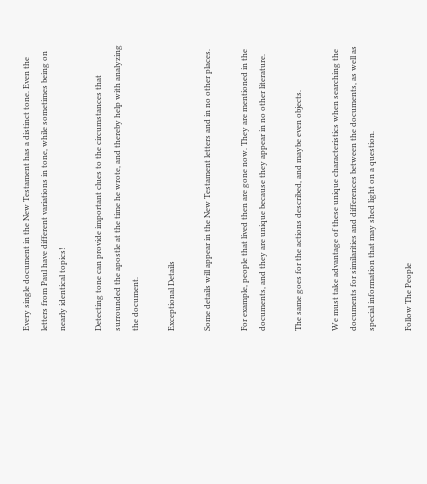Every single document in the New Testament has a distinct tone. Even the letters from Paul have different variations in tone, while sometimes being on nearly identical topics!

Detecting tone can provide important clues to the circumstances that surrounded the apostle at the time he wrote, and thereby help with analyzing the document.

Exceptional Details

Some details will appear in the New Testament letters and in no other places.

For example, people that lived then are gone now. They are mentioned in the documents, and they are unique because they appear in no other literature.

The same goes for the actions described, and maybe even objects.

We must take advantage of these unique characteristics when searching the documents for similarities and differences between the documents, as well as special information that may shed light on a question.

Follow The People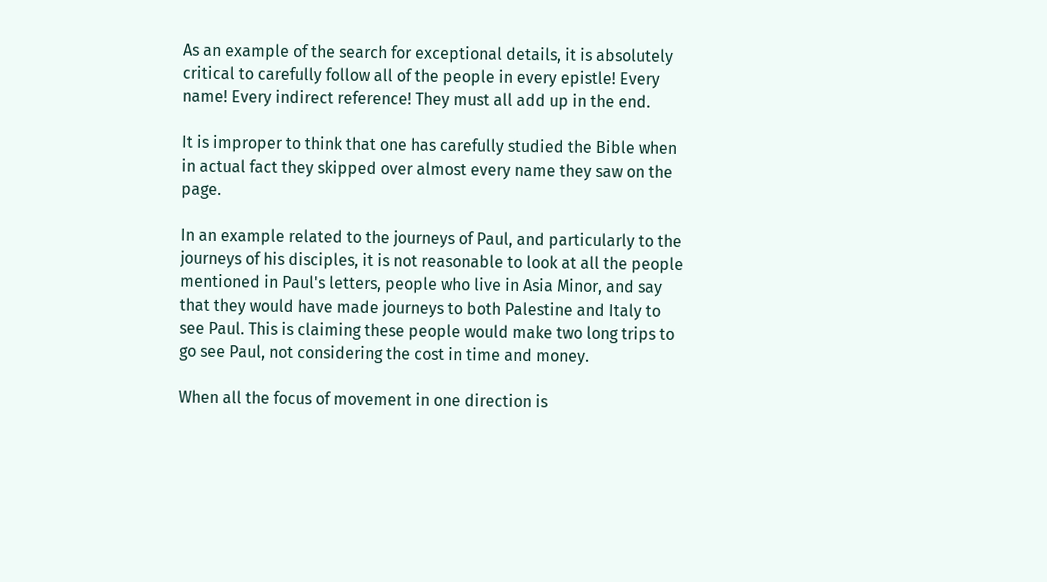As an example of the search for exceptional details, it is absolutely critical to carefully follow all of the people in every epistle! Every name! Every indirect reference! They must all add up in the end.

It is improper to think that one has carefully studied the Bible when in actual fact they skipped over almost every name they saw on the page.

In an example related to the journeys of Paul, and particularly to the journeys of his disciples, it is not reasonable to look at all the people mentioned in Paul's letters, people who live in Asia Minor, and say that they would have made journeys to both Palestine and Italy to see Paul. This is claiming these people would make two long trips to go see Paul, not considering the cost in time and money.

When all the focus of movement in one direction is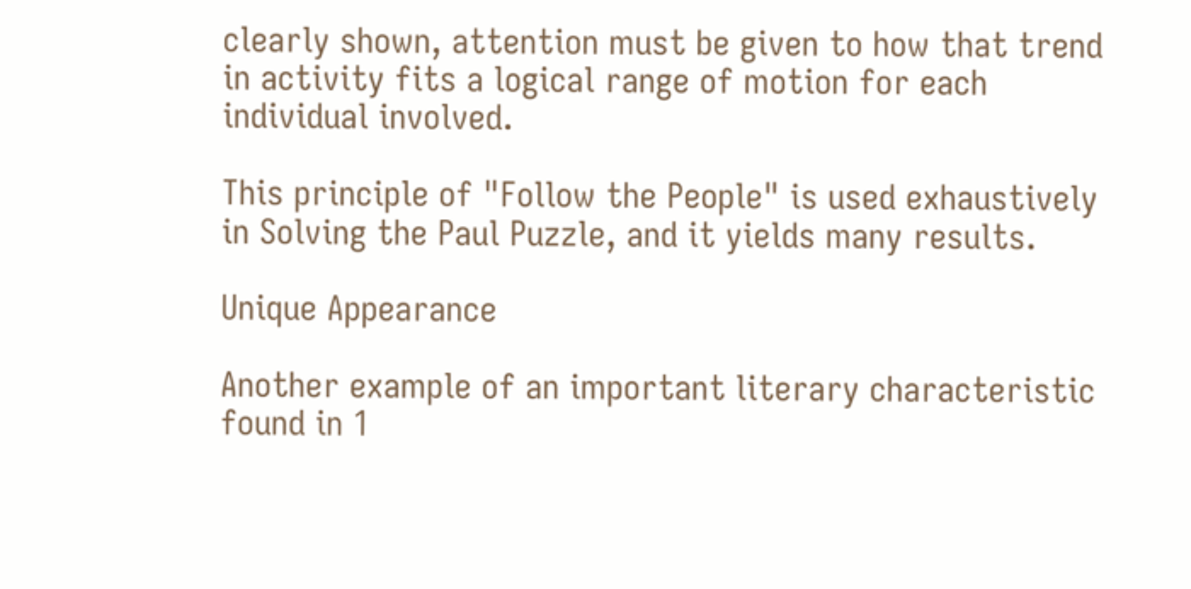clearly shown, attention must be given to how that trend in activity fits a logical range of motion for each individual involved.

This principle of "Follow the People" is used exhaustively in Solving the Paul Puzzle, and it yields many results.

Unique Appearance

Another example of an important literary characteristic found in 1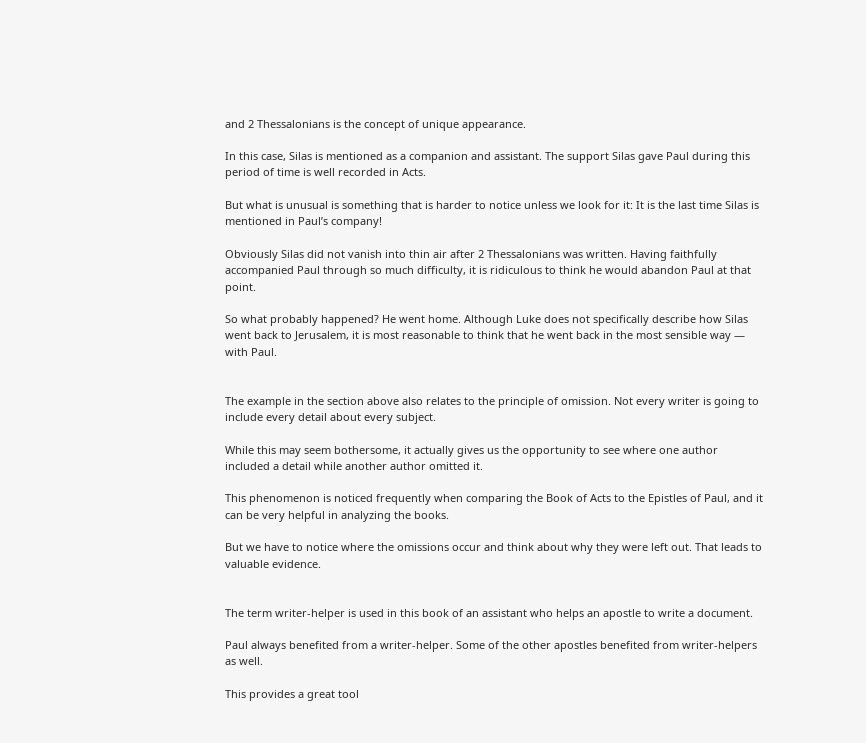and 2 Thessalonians is the concept of unique appearance.

In this case, Silas is mentioned as a companion and assistant. The support Silas gave Paul during this period of time is well recorded in Acts.

But what is unusual is something that is harder to notice unless we look for it: It is the last time Silas is mentioned in Paul’s company!

Obviously Silas did not vanish into thin air after 2 Thessalonians was written. Having faithfully accompanied Paul through so much difficulty, it is ridiculous to think he would abandon Paul at that point.

So what probably happened? He went home. Although Luke does not specifically describe how Silas went back to Jerusalem, it is most reasonable to think that he went back in the most sensible way — with Paul.


The example in the section above also relates to the principle of omission. Not every writer is going to include every detail about every subject.

While this may seem bothersome, it actually gives us the opportunity to see where one author included a detail while another author omitted it.

This phenomenon is noticed frequently when comparing the Book of Acts to the Epistles of Paul, and it can be very helpful in analyzing the books.

But we have to notice where the omissions occur and think about why they were left out. That leads to valuable evidence.


The term writer-helper is used in this book of an assistant who helps an apostle to write a document.

Paul always benefited from a writer-helper. Some of the other apostles benefited from writer-helpers as well.

This provides a great tool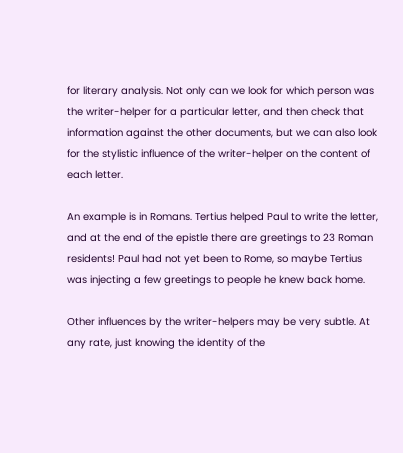for literary analysis. Not only can we look for which person was the writer-helper for a particular letter, and then check that information against the other documents, but we can also look for the stylistic influence of the writer-helper on the content of each letter.

An example is in Romans. Tertius helped Paul to write the letter, and at the end of the epistle there are greetings to 23 Roman residents! Paul had not yet been to Rome, so maybe Tertius was injecting a few greetings to people he knew back home.

Other influences by the writer-helpers may be very subtle. At any rate, just knowing the identity of the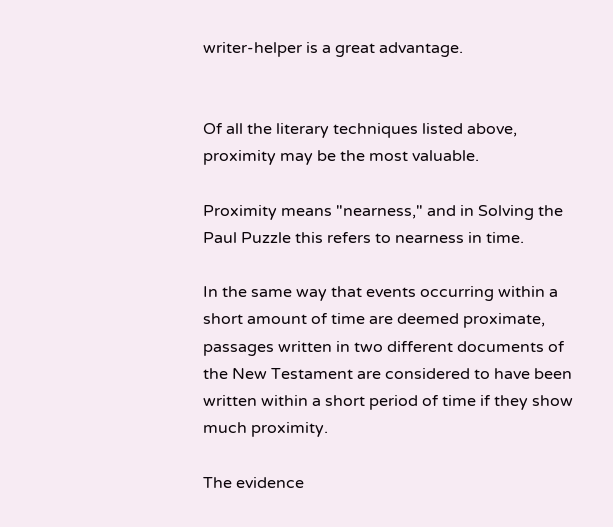writer-helper is a great advantage.


Of all the literary techniques listed above, proximity may be the most valuable.

Proximity means "nearness," and in Solving the Paul Puzzle this refers to nearness in time.

In the same way that events occurring within a short amount of time are deemed proximate, passages written in two different documents of the New Testament are considered to have been written within a short period of time if they show much proximity.

The evidence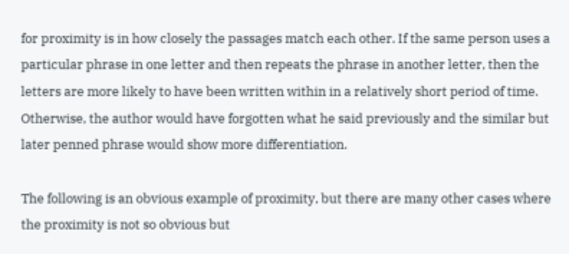for proximity is in how closely the passages match each other. If the same person uses a particular phrase in one letter and then repeats the phrase in another letter, then the letters are more likely to have been written within in a relatively short period of time. Otherwise, the author would have forgotten what he said previously and the similar but later penned phrase would show more differentiation.

The following is an obvious example of proximity, but there are many other cases where the proximity is not so obvious but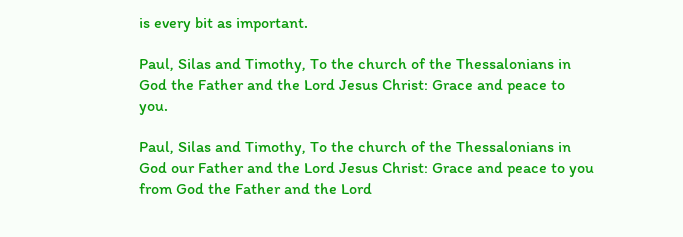is every bit as important.

Paul, Silas and Timothy, To the church of the Thessalonians in God the Father and the Lord Jesus Christ: Grace and peace to you.

Paul, Silas and Timothy, To the church of the Thessalonians in God our Father and the Lord Jesus Christ: Grace and peace to you from God the Father and the Lord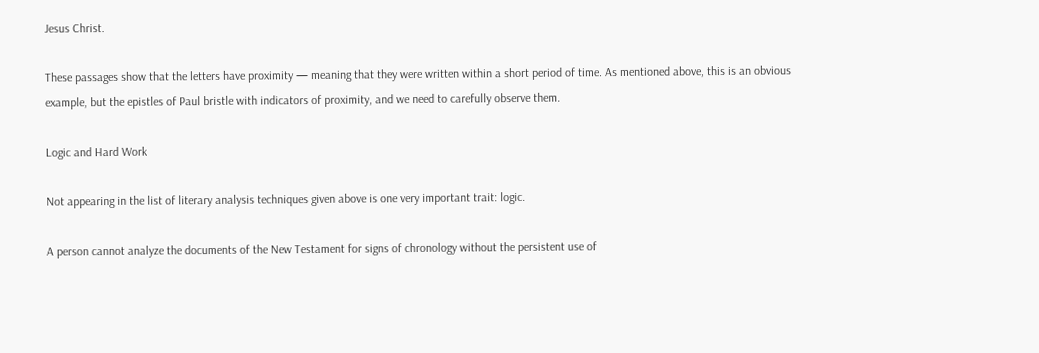Jesus Christ.

These passages show that the letters have proximity — meaning that they were written within a short period of time. As mentioned above, this is an obvious example, but the epistles of Paul bristle with indicators of proximity, and we need to carefully observe them.

Logic and Hard Work

Not appearing in the list of literary analysis techniques given above is one very important trait: logic.

A person cannot analyze the documents of the New Testament for signs of chronology without the persistent use of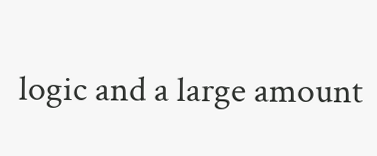logic and a large amount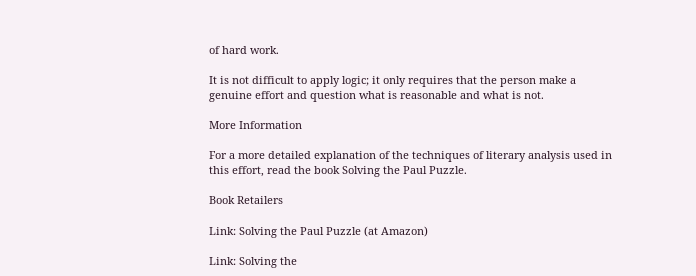of hard work.

It is not difficult to apply logic; it only requires that the person make a genuine effort and question what is reasonable and what is not.

More Information

For a more detailed explanation of the techniques of literary analysis used in this effort, read the book Solving the Paul Puzzle.

Book Retailers

Link: Solving the Paul Puzzle (at Amazon)

Link: Solving the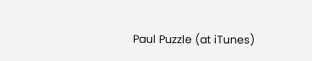Paul Puzzle (at iTunes)